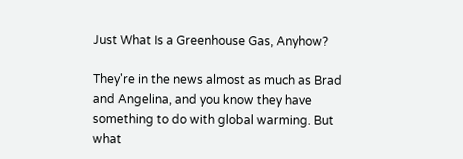Just What Is a Greenhouse Gas, Anyhow?

They're in the news almost as much as Brad and Angelina, and you know they have something to do with global warming. But what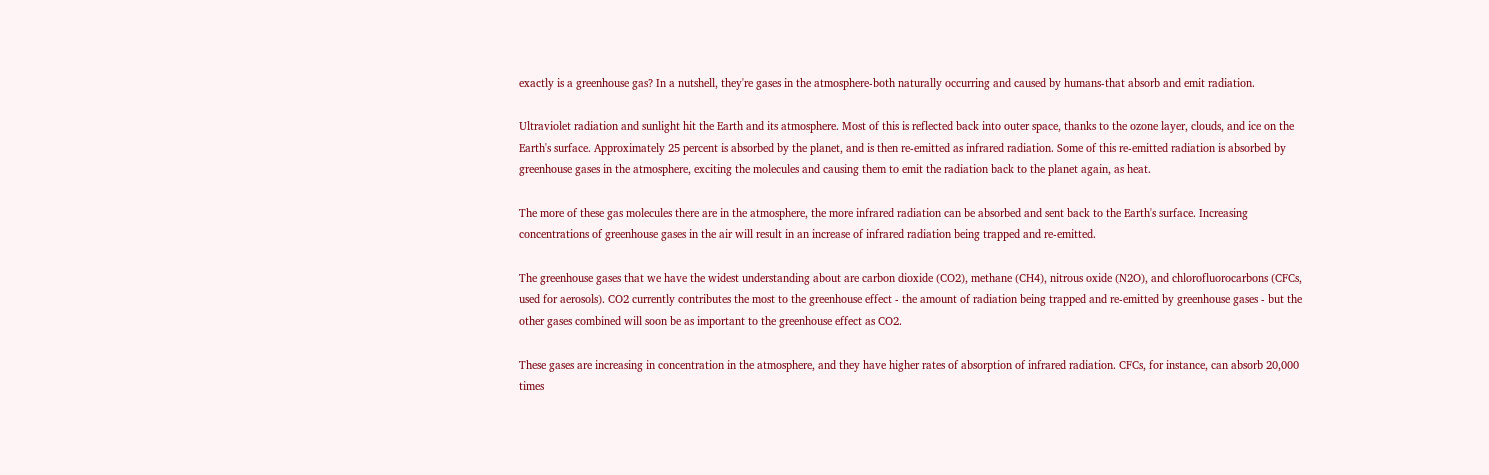exactly is a greenhouse gas? In a nutshell, they're gases in the atmosphere-both naturally occurring and caused by humans-that absorb and emit radiation.

Ultraviolet radiation and sunlight hit the Earth and its atmosphere. Most of this is reflected back into outer space, thanks to the ozone layer, clouds, and ice on the Earth's surface. Approximately 25 percent is absorbed by the planet, and is then re-emitted as infrared radiation. Some of this re-emitted radiation is absorbed by greenhouse gases in the atmosphere, exciting the molecules and causing them to emit the radiation back to the planet again, as heat.

The more of these gas molecules there are in the atmosphere, the more infrared radiation can be absorbed and sent back to the Earth's surface. Increasing concentrations of greenhouse gases in the air will result in an increase of infrared radiation being trapped and re-emitted.

The greenhouse gases that we have the widest understanding about are carbon dioxide (CO2), methane (CH4), nitrous oxide (N2O), and chlorofluorocarbons (CFCs, used for aerosols). CO2 currently contributes the most to the greenhouse effect - the amount of radiation being trapped and re-emitted by greenhouse gases - but the other gases combined will soon be as important to the greenhouse effect as CO2.

These gases are increasing in concentration in the atmosphere, and they have higher rates of absorption of infrared radiation. CFCs, for instance, can absorb 20,000 times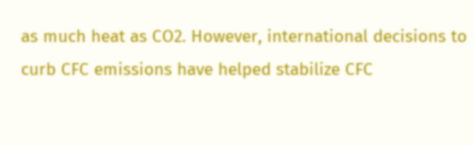as much heat as CO2. However, international decisions to curb CFC emissions have helped stabilize CFC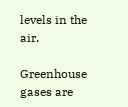levels in the air.

Greenhouse gases are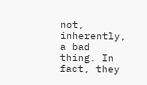not, inherently, a bad thing. In fact, they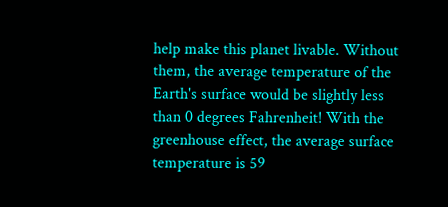help make this planet livable. Without them, the average temperature of the Earth's surface would be slightly less than 0 degrees Fahrenheit! With the greenhouse effect, the average surface temperature is 59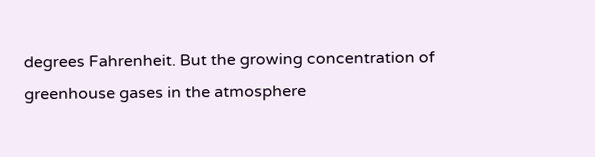degrees Fahrenheit. But the growing concentration of greenhouse gases in the atmosphere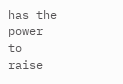has the power to raise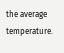the average temperature.